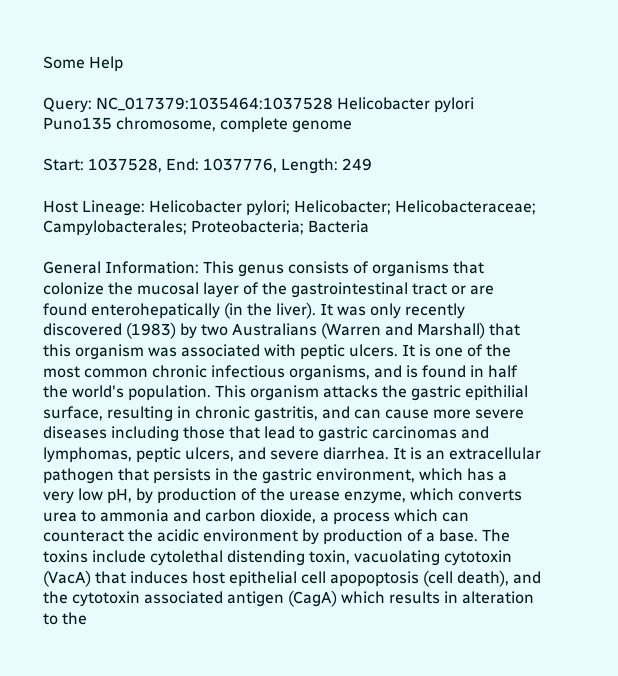Some Help

Query: NC_017379:1035464:1037528 Helicobacter pylori Puno135 chromosome, complete genome

Start: 1037528, End: 1037776, Length: 249

Host Lineage: Helicobacter pylori; Helicobacter; Helicobacteraceae; Campylobacterales; Proteobacteria; Bacteria

General Information: This genus consists of organisms that colonize the mucosal layer of the gastrointestinal tract or are found enterohepatically (in the liver). It was only recently discovered (1983) by two Australians (Warren and Marshall) that this organism was associated with peptic ulcers. It is one of the most common chronic infectious organisms, and is found in half the world's population. This organism attacks the gastric epithilial surface, resulting in chronic gastritis, and can cause more severe diseases including those that lead to gastric carcinomas and lymphomas, peptic ulcers, and severe diarrhea. It is an extracellular pathogen that persists in the gastric environment, which has a very low pH, by production of the urease enzyme, which converts urea to ammonia and carbon dioxide, a process which can counteract the acidic environment by production of a base. The toxins include cytolethal distending toxin, vacuolating cytotoxin (VacA) that induces host epithelial cell apopoptosis (cell death), and the cytotoxin associated antigen (CagA) which results in alteration to the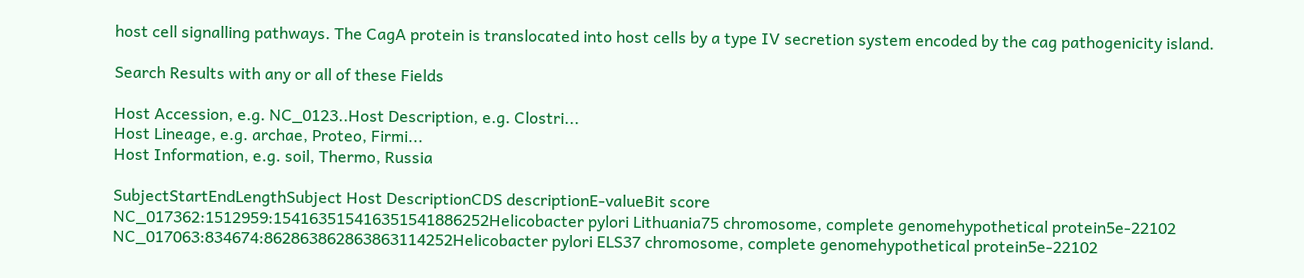host cell signalling pathways. The CagA protein is translocated into host cells by a type IV secretion system encoded by the cag pathogenicity island.

Search Results with any or all of these Fields

Host Accession, e.g. NC_0123..Host Description, e.g. Clostri...
Host Lineage, e.g. archae, Proteo, Firmi...
Host Information, e.g. soil, Thermo, Russia

SubjectStartEndLengthSubject Host DescriptionCDS descriptionE-valueBit score
NC_017362:1512959:154163515416351541886252Helicobacter pylori Lithuania75 chromosome, complete genomehypothetical protein5e-22102
NC_017063:834674:862863862863863114252Helicobacter pylori ELS37 chromosome, complete genomehypothetical protein5e-22102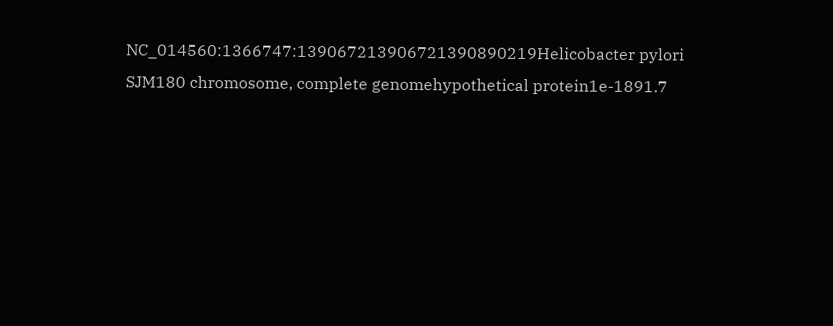NC_014560:1366747:139067213906721390890219Helicobacter pylori SJM180 chromosome, complete genomehypothetical protein1e-1891.7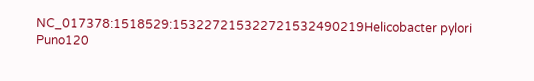NC_017378:1518529:153227215322721532490219Helicobacter pylori Puno120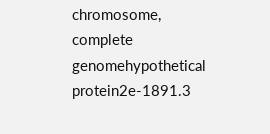chromosome, complete genomehypothetical protein2e-1891.3